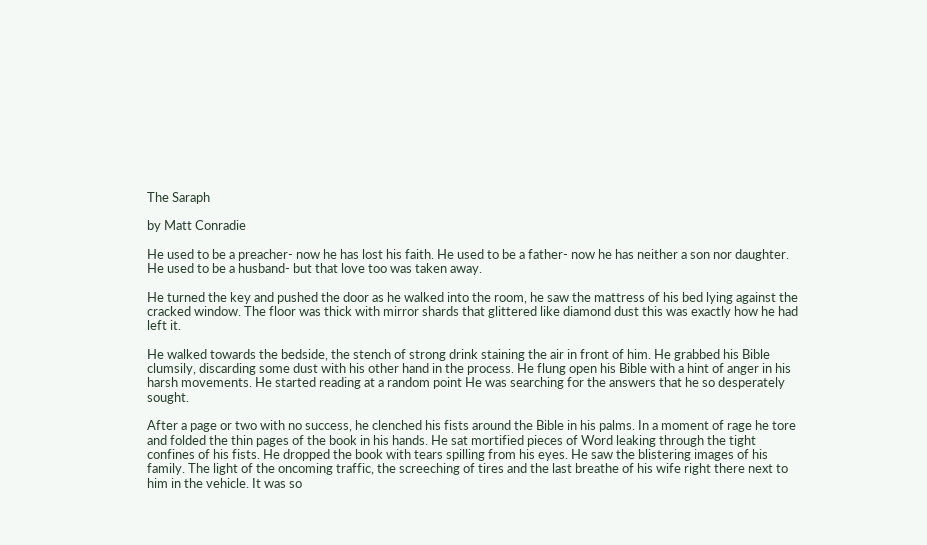The Saraph

by Matt Conradie

He used to be a preacher- now he has lost his faith. He used to be a father- now he has neither a son nor daughter. He used to be a husband- but that love too was taken away.

He turned the key and pushed the door as he walked into the room, he saw the mattress of his bed lying against the cracked window. The floor was thick with mirror shards that glittered like diamond dust this was exactly how he had left it.

He walked towards the bedside, the stench of strong drink staining the air in front of him. He grabbed his Bible clumsily, discarding some dust with his other hand in the process. He flung open his Bible with a hint of anger in his harsh movements. He started reading at a random point He was searching for the answers that he so desperately sought.

After a page or two with no success, he clenched his fists around the Bible in his palms. In a moment of rage he tore and folded the thin pages of the book in his hands. He sat mortified pieces of Word leaking through the tight confines of his fists. He dropped the book with tears spilling from his eyes. He saw the blistering images of his family. The light of the oncoming traffic, the screeching of tires and the last breathe of his wife right there next to him in the vehicle. It was so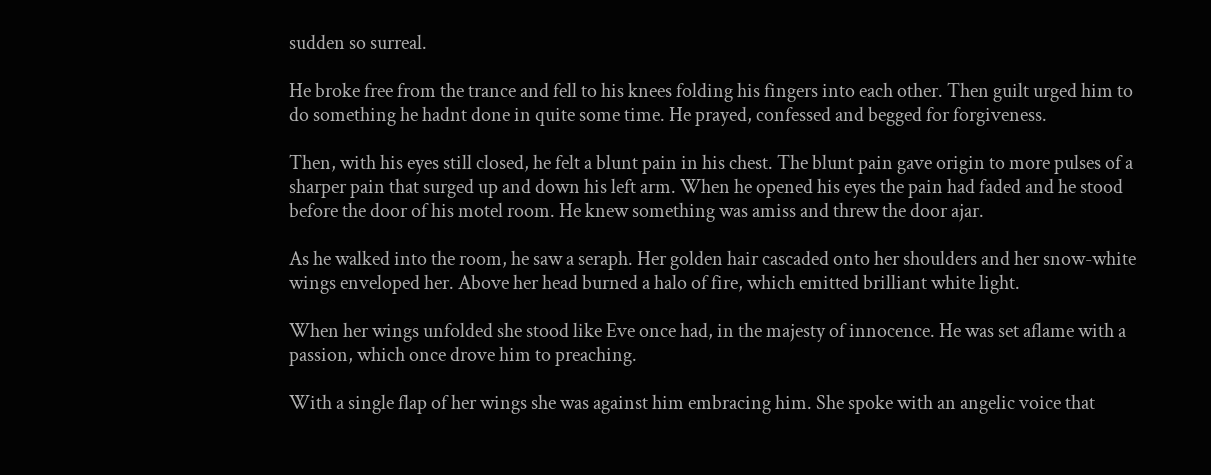sudden so surreal.

He broke free from the trance and fell to his knees folding his fingers into each other. Then guilt urged him to do something he hadnt done in quite some time. He prayed, confessed and begged for forgiveness.

Then, with his eyes still closed, he felt a blunt pain in his chest. The blunt pain gave origin to more pulses of a sharper pain that surged up and down his left arm. When he opened his eyes the pain had faded and he stood before the door of his motel room. He knew something was amiss and threw the door ajar.

As he walked into the room, he saw a seraph. Her golden hair cascaded onto her shoulders and her snow-white wings enveloped her. Above her head burned a halo of fire, which emitted brilliant white light.

When her wings unfolded she stood like Eve once had, in the majesty of innocence. He was set aflame with a passion, which once drove him to preaching.

With a single flap of her wings she was against him embracing him. She spoke with an angelic voice that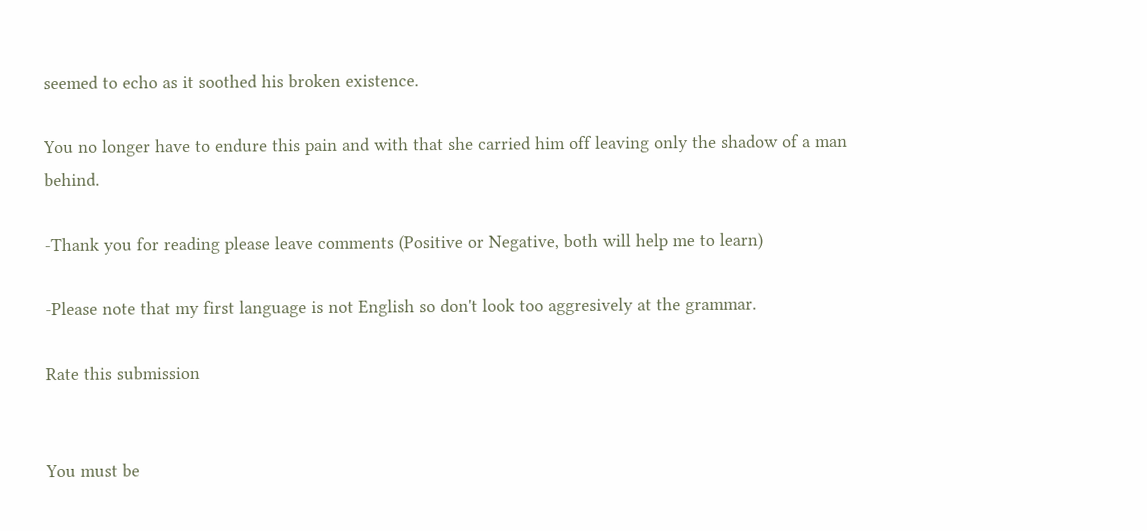seemed to echo as it soothed his broken existence.

You no longer have to endure this pain and with that she carried him off leaving only the shadow of a man behind.

-Thank you for reading please leave comments (Positive or Negative, both will help me to learn)

-Please note that my first language is not English so don't look too aggresively at the grammar.

Rate this submission


You must be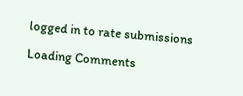logged in to rate submissions

Loading Comments